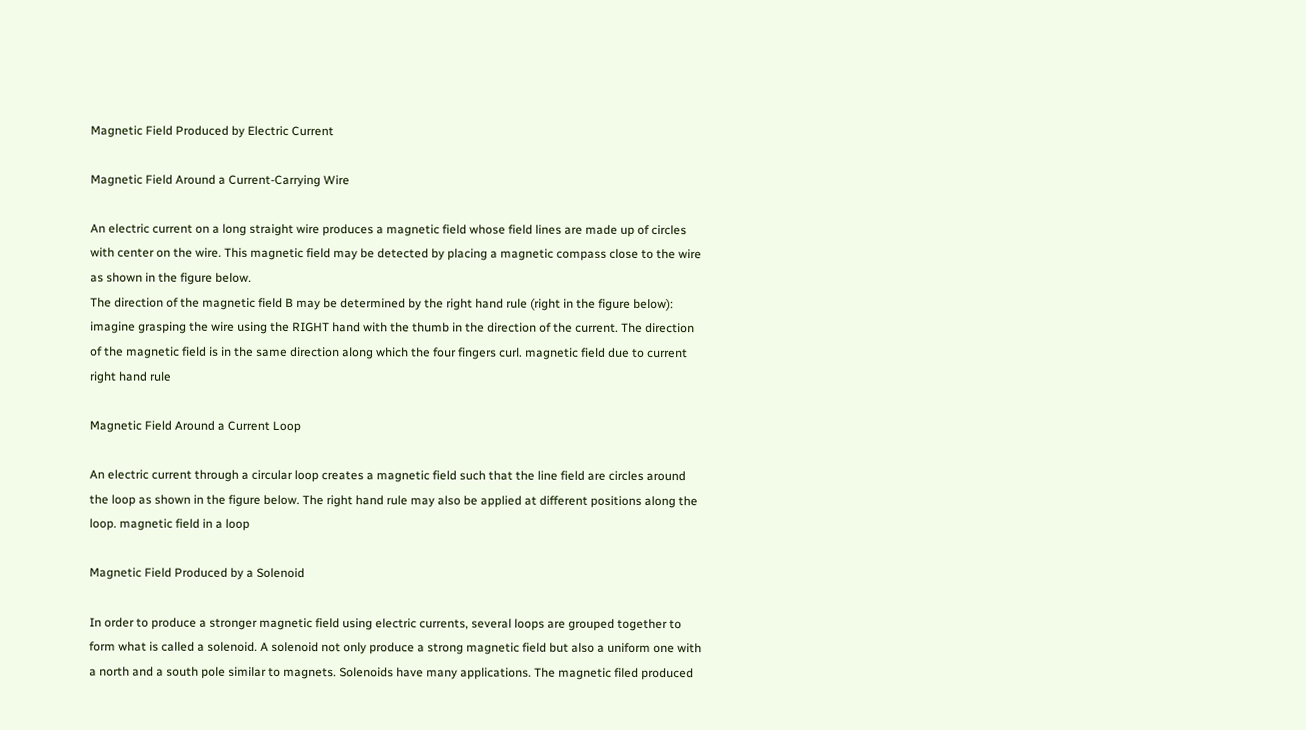Magnetic Field Produced by Electric Current

Magnetic Field Around a Current-Carrying Wire

An electric current on a long straight wire produces a magnetic field whose field lines are made up of circles with center on the wire. This magnetic field may be detected by placing a magnetic compass close to the wire as shown in the figure below.
The direction of the magnetic field B may be determined by the right hand rule (right in the figure below): imagine grasping the wire using the RIGHT hand with the thumb in the direction of the current. The direction of the magnetic field is in the same direction along which the four fingers curl. magnetic field due to current right hand rule

Magnetic Field Around a Current Loop

An electric current through a circular loop creates a magnetic field such that the line field are circles around the loop as shown in the figure below. The right hand rule may also be applied at different positions along the loop. magnetic field in a loop

Magnetic Field Produced by a Solenoid

In order to produce a stronger magnetic field using electric currents, several loops are grouped together to form what is called a solenoid. A solenoid not only produce a strong magnetic field but also a uniform one with a north and a south pole similar to magnets. Solenoids have many applications. The magnetic filed produced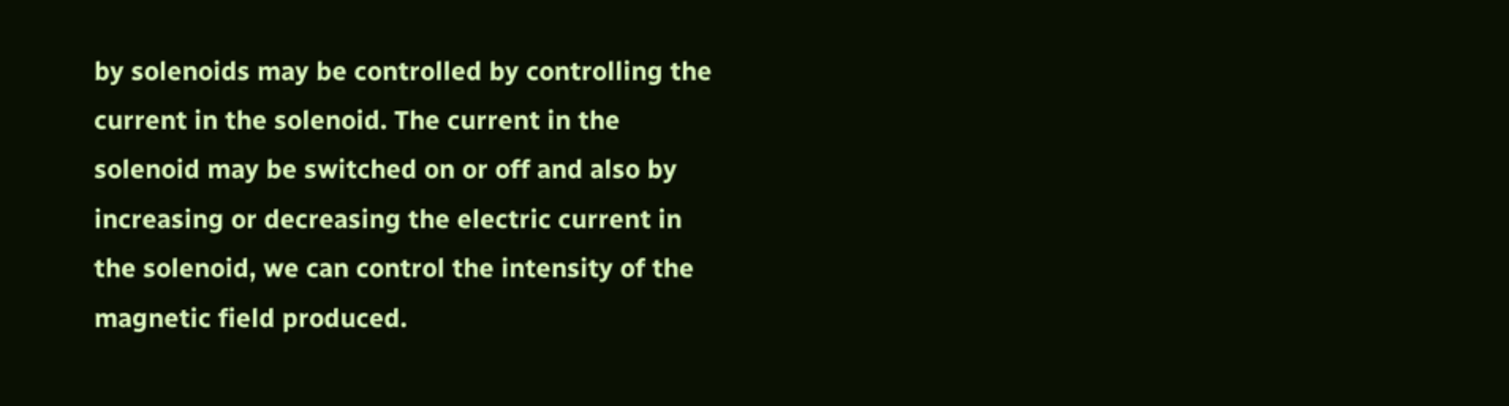by solenoids may be controlled by controlling the current in the solenoid. The current in the solenoid may be switched on or off and also by increasing or decreasing the electric current in the solenoid, we can control the intensity of the magnetic field produced.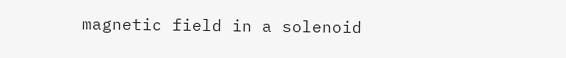magnetic field in a solenoid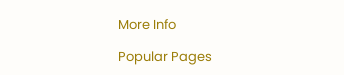More Info

Popular Pages